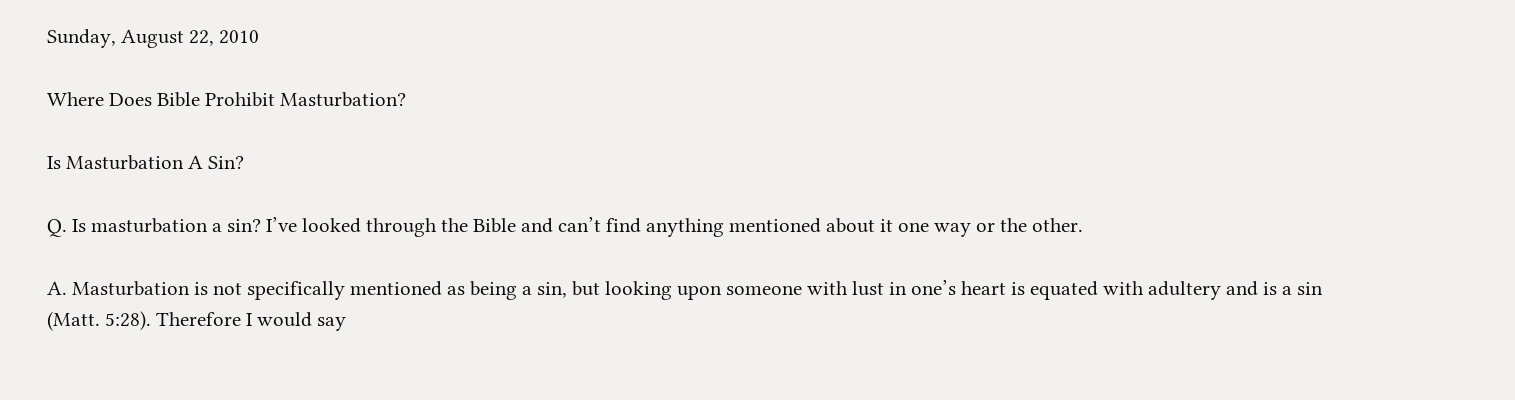Sunday, August 22, 2010

Where Does Bible Prohibit Masturbation?

Is Masturbation A Sin?

Q. Is masturbation a sin? I’ve looked through the Bible and can’t find anything mentioned about it one way or the other.

A. Masturbation is not specifically mentioned as being a sin, but looking upon someone with lust in one’s heart is equated with adultery and is a sin (Matt. 5:28). Therefore I would say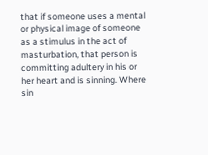that if someone uses a mental or physical image of someone as a stimulus in the act of masturbation, that person is committing adultery in his or her heart and is sinning. Where sin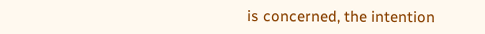is concerned, the intention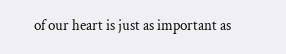of our heart is just as important as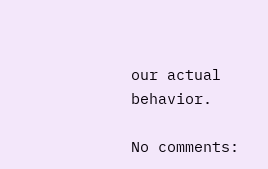our actual behavior.

No comments: